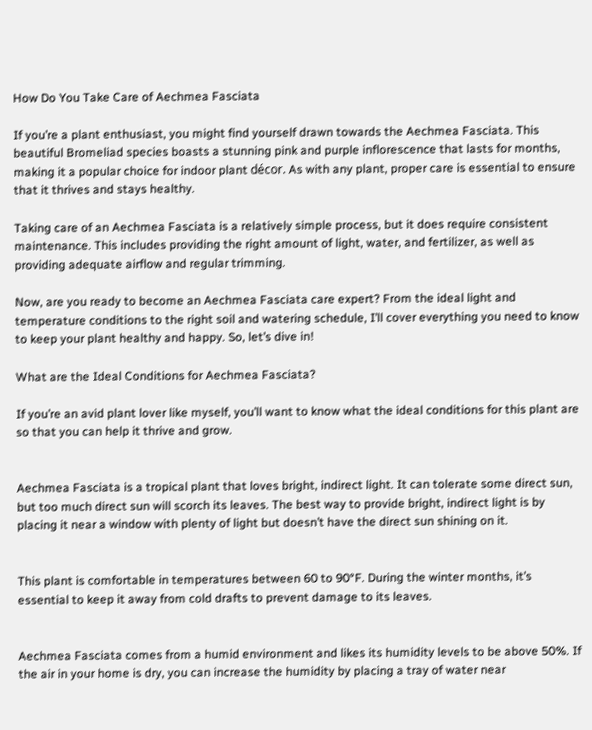How Do You Take Care of Aechmea Fasciata

If you’re a plant enthusiast, you might find yourself drawn towards the Aechmea Fasciata. This beautiful Bromeliad species boasts a stunning pink and purple inflorescence that lasts for months, making it a popular choice for indoor plant décor. As with any plant, proper care is essential to ensure that it thrives and stays healthy.

Taking care of an Aechmea Fasciata is a relatively simple process, but it does require consistent maintenance. This includes providing the right amount of light, water, and fertilizer, as well as providing adequate airflow and regular trimming.

Now, are you ready to become an Aechmea Fasciata care expert? From the ideal light and temperature conditions to the right soil and watering schedule, I’ll cover everything you need to know to keep your plant healthy and happy. So, let’s dive in!

What are the Ideal Conditions for Aechmea Fasciata?

If you’re an avid plant lover like myself, you’ll want to know what the ideal conditions for this plant are so that you can help it thrive and grow.


Aechmea Fasciata is a tropical plant that loves bright, indirect light. It can tolerate some direct sun, but too much direct sun will scorch its leaves. The best way to provide bright, indirect light is by placing it near a window with plenty of light but doesn’t have the direct sun shining on it.


This plant is comfortable in temperatures between 60 to 90°F. During the winter months, it’s essential to keep it away from cold drafts to prevent damage to its leaves.


Aechmea Fasciata comes from a humid environment and likes its humidity levels to be above 50%. If the air in your home is dry, you can increase the humidity by placing a tray of water near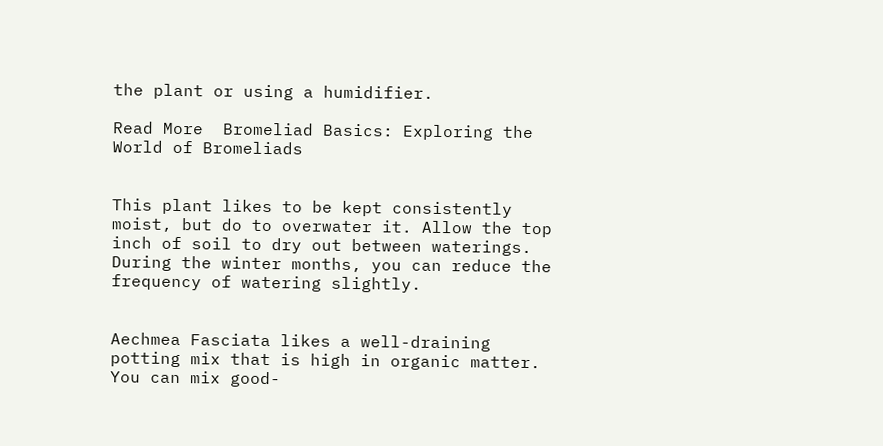the plant or using a humidifier.

Read More  Bromeliad Basics: Exploring the World of Bromeliads


This plant likes to be kept consistently moist, but do to overwater it. Allow the top inch of soil to dry out between waterings. During the winter months, you can reduce the frequency of watering slightly.


Aechmea Fasciata likes a well-draining potting mix that is high in organic matter. You can mix good-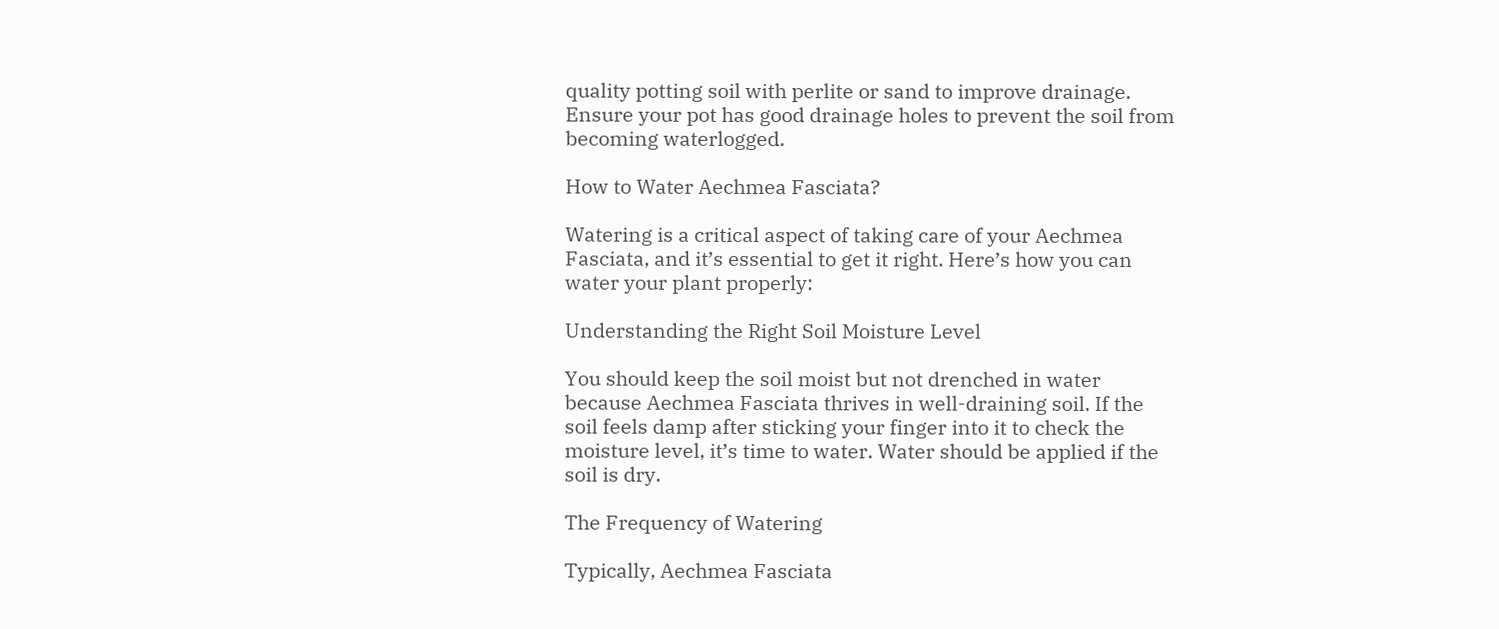quality potting soil with perlite or sand to improve drainage. Ensure your pot has good drainage holes to prevent the soil from becoming waterlogged.

How to Water Aechmea Fasciata?

Watering is a critical aspect of taking care of your Aechmea Fasciata, and it’s essential to get it right. Here’s how you can water your plant properly:

Understanding the Right Soil Moisture Level

You should keep the soil moist but not drenched in water because Aechmea Fasciata thrives in well-draining soil. If the soil feels damp after sticking your finger into it to check the moisture level, it’s time to water. Water should be applied if the soil is dry.

The Frequency of Watering

Typically, Aechmea Fasciata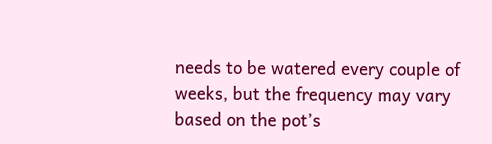needs to be watered every couple of weeks, but the frequency may vary based on the pot’s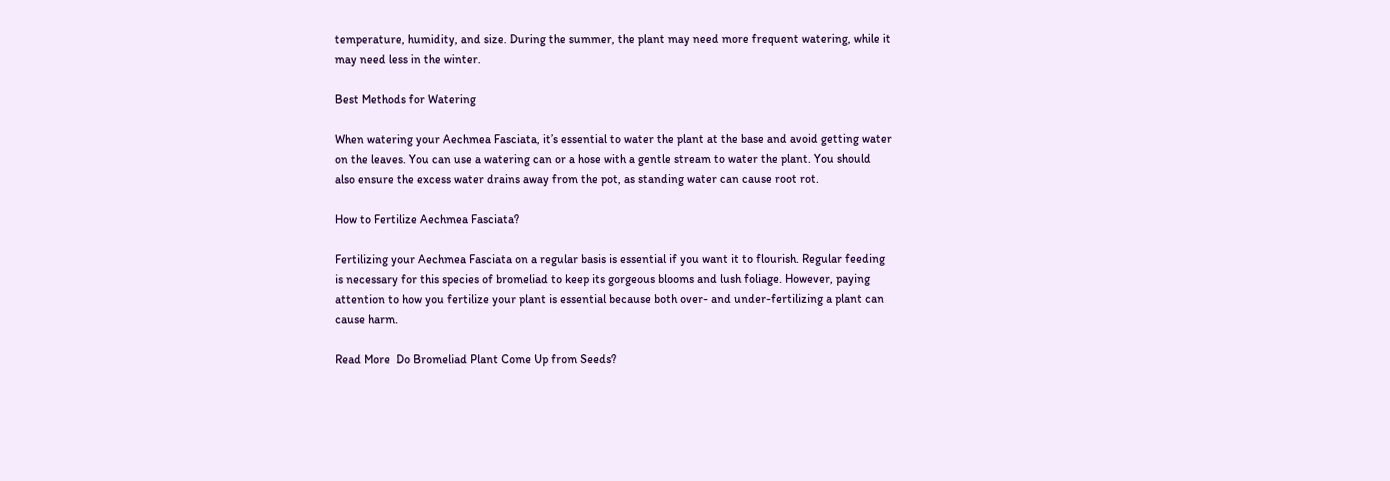temperature, humidity, and size. During the summer, the plant may need more frequent watering, while it may need less in the winter.

Best Methods for Watering

When watering your Aechmea Fasciata, it’s essential to water the plant at the base and avoid getting water on the leaves. You can use a watering can or a hose with a gentle stream to water the plant. You should also ensure the excess water drains away from the pot, as standing water can cause root rot.

How to Fertilize Aechmea Fasciata?

Fertilizing your Aechmea Fasciata on a regular basis is essential if you want it to flourish. Regular feeding is necessary for this species of bromeliad to keep its gorgeous blooms and lush foliage. However, paying attention to how you fertilize your plant is essential because both over- and under-fertilizing a plant can cause harm.

Read More  Do Bromeliad Plant Come Up from Seeds?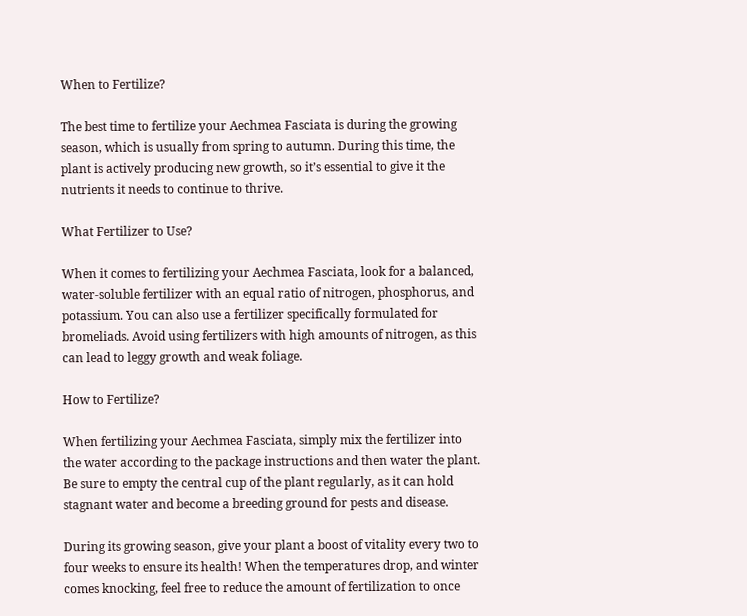When to Fertilize?

The best time to fertilize your Aechmea Fasciata is during the growing season, which is usually from spring to autumn. During this time, the plant is actively producing new growth, so it’s essential to give it the nutrients it needs to continue to thrive.

What Fertilizer to Use?

When it comes to fertilizing your Aechmea Fasciata, look for a balanced, water-soluble fertilizer with an equal ratio of nitrogen, phosphorus, and potassium. You can also use a fertilizer specifically formulated for bromeliads. Avoid using fertilizers with high amounts of nitrogen, as this can lead to leggy growth and weak foliage.

How to Fertilize?

When fertilizing your Aechmea Fasciata, simply mix the fertilizer into the water according to the package instructions and then water the plant. Be sure to empty the central cup of the plant regularly, as it can hold stagnant water and become a breeding ground for pests and disease.

During its growing season, give your plant a boost of vitality every two to four weeks to ensure its health! When the temperatures drop, and winter comes knocking, feel free to reduce the amount of fertilization to once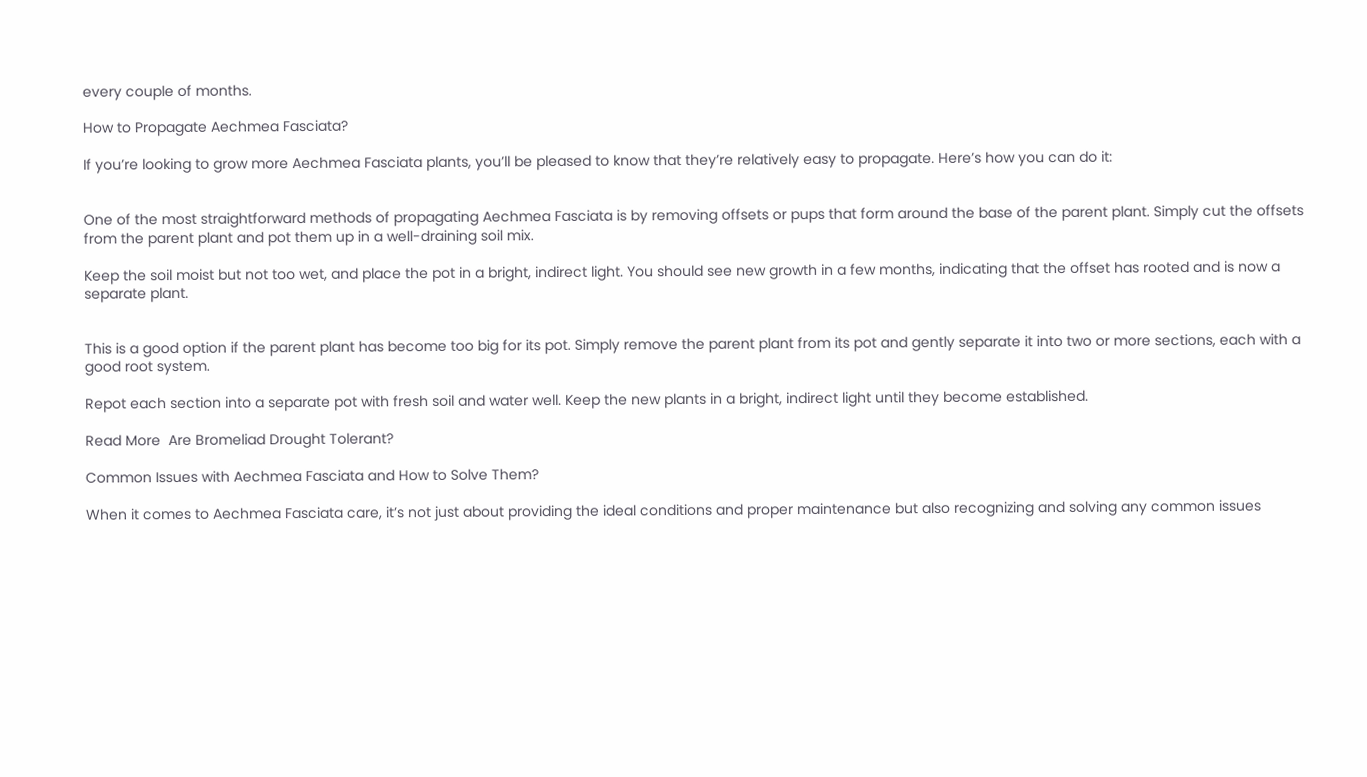every couple of months.

How to Propagate Aechmea Fasciata?

If you’re looking to grow more Aechmea Fasciata plants, you’ll be pleased to know that they’re relatively easy to propagate. Here’s how you can do it:


One of the most straightforward methods of propagating Aechmea Fasciata is by removing offsets or pups that form around the base of the parent plant. Simply cut the offsets from the parent plant and pot them up in a well-draining soil mix.

Keep the soil moist but not too wet, and place the pot in a bright, indirect light. You should see new growth in a few months, indicating that the offset has rooted and is now a separate plant.


This is a good option if the parent plant has become too big for its pot. Simply remove the parent plant from its pot and gently separate it into two or more sections, each with a good root system.

Repot each section into a separate pot with fresh soil and water well. Keep the new plants in a bright, indirect light until they become established.

Read More  Are Bromeliad Drought Tolerant?

Common Issues with Aechmea Fasciata and How to Solve Them?

When it comes to Aechmea Fasciata care, it’s not just about providing the ideal conditions and proper maintenance but also recognizing and solving any common issues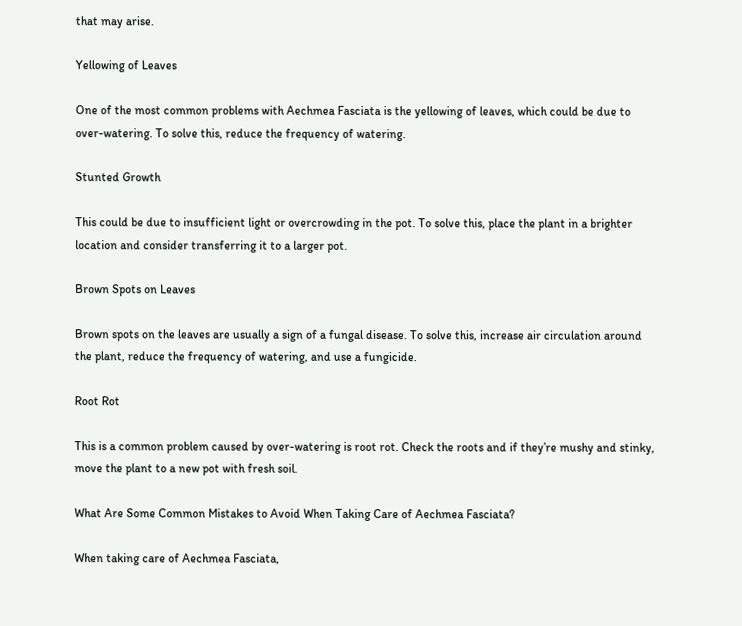that may arise.

Yellowing of Leaves

One of the most common problems with Aechmea Fasciata is the yellowing of leaves, which could be due to over-watering. To solve this, reduce the frequency of watering.

Stunted Growth

This could be due to insufficient light or overcrowding in the pot. To solve this, place the plant in a brighter location and consider transferring it to a larger pot.

Brown Spots on Leaves

Brown spots on the leaves are usually a sign of a fungal disease. To solve this, increase air circulation around the plant, reduce the frequency of watering, and use a fungicide.

Root Rot

This is a common problem caused by over-watering is root rot. Check the roots and if they’re mushy and stinky, move the plant to a new pot with fresh soil.

What Are Some Common Mistakes to Avoid When Taking Care of Aechmea Fasciata?

When taking care of Aechmea Fasciata,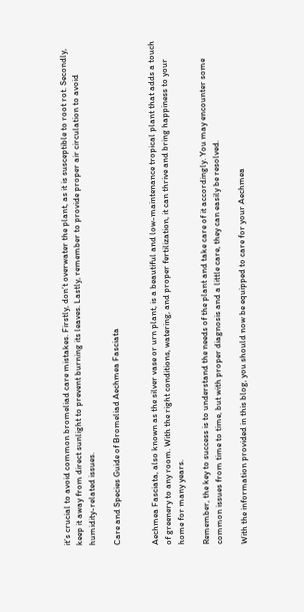it’s crucial to avoid common bromeliad care mistakes. Firstly, don’t overwater the plant, as it is susceptible to root rot. Secondly, keep it away from direct sunlight to prevent burning its leaves. Lastly, remember to provide proper air circulation to avoid humidity-related issues.

Care and Species Guide of Bromeliad Aechmea Fasciata


Aechmea Fasciata, also known as the silver vase or urn plant, is a beautiful and low-maintenance tropical plant that adds a touch of greenery to any room. With the right conditions, watering, and proper fertilization, it can thrive and bring happiness to your home for many years.

Remember, the key to success is to understand the needs of the plant and take care of it accordingly. You may encounter some common issues from time to time, but with proper diagnosis and a little care, they can easily be resolved.

With the information provided in this blog, you should now be equipped to care for your Aechmea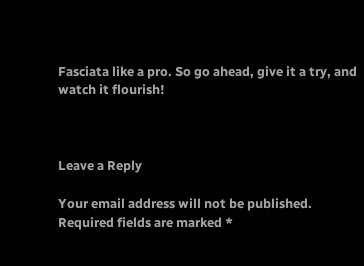Fasciata like a pro. So go ahead, give it a try, and watch it flourish!



Leave a Reply

Your email address will not be published. Required fields are marked *